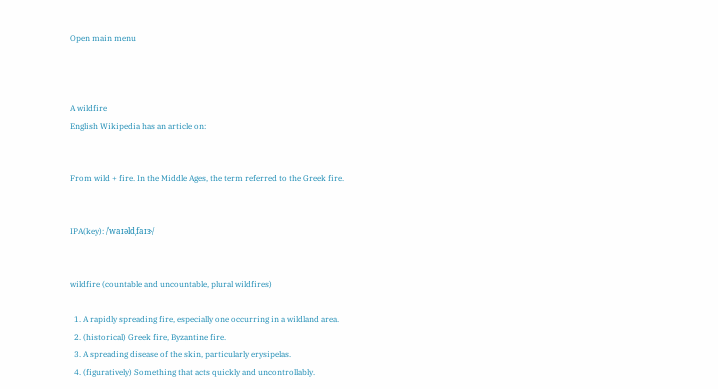Open main menu



A wildfire
English Wikipedia has an article on:


From wild + fire. In the Middle Ages, the term referred to the Greek fire.


IPA(key): /ˈwaɪəldˌfaɪɝ/


wildfire (countable and uncountable, plural wildfires)

  1. A rapidly spreading fire, especially one occurring in a wildland area.
  2. (historical) Greek fire, Byzantine fire.
  3. A spreading disease of the skin, particularly erysipelas.
  4. (figuratively) Something that acts quickly and uncontrollably.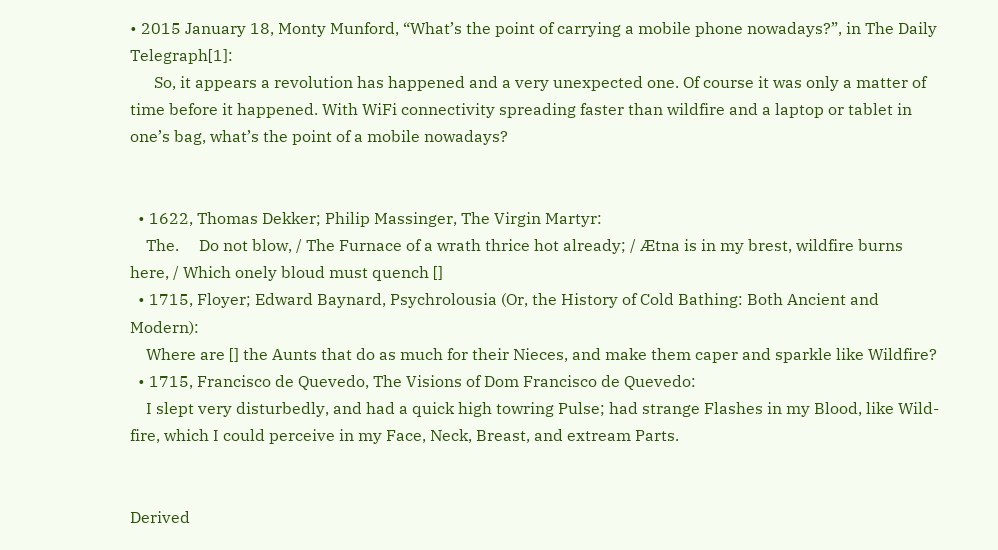• 2015 January 18, Monty Munford, “What’s the point of carrying a mobile phone nowadays?”, in The Daily Telegraph[1]:
      So, it appears a revolution has happened and a very unexpected one. Of course it was only a matter of time before it happened. With WiFi connectivity spreading faster than wildfire and a laptop or tablet in one’s bag, what’s the point of a mobile nowadays?


  • 1622, Thomas Dekker; Philip Massinger, The Virgin Martyr:
    The.     Do not blow, / The Furnace of a wrath thrice hot already; / Ætna is in my brest, wildfire burns here, / Which onely bloud must quench []
  • 1715, Floyer; Edward Baynard, Psychrolousia (Or, the History of Cold Bathing: Both Ancient and Modern):
    Where are [] the Aunts that do as much for their Nieces, and make them caper and sparkle like Wildfire?
  • 1715, Francisco de Quevedo, The Visions of Dom Francisco de Quevedo:
    I slept very disturbedly, and had a quick high towring Pulse; had strange Flashes in my Blood, like Wild-fire, which I could perceive in my Face, Neck, Breast, and extream Parts.


Derived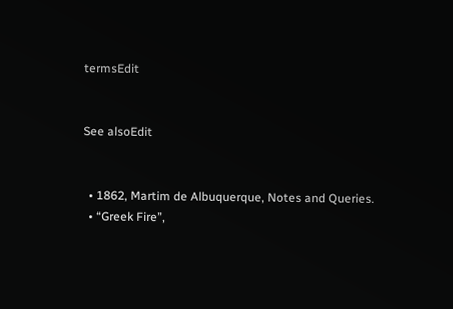termsEdit


See alsoEdit


  • 1862, Martim de Albuquerque, Notes and Queries.
  • “Greek Fire”,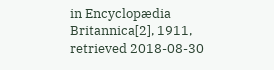in Encyclopædia Britannica[2], 1911, retrieved 2018-08-30